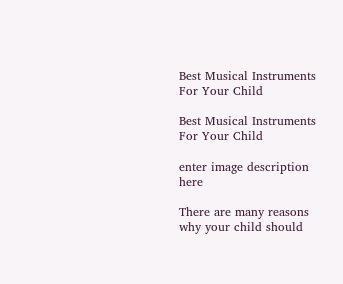Best Musical Instruments For Your Child

Best Musical Instruments For Your Child

enter image description here

There are many reasons why your child should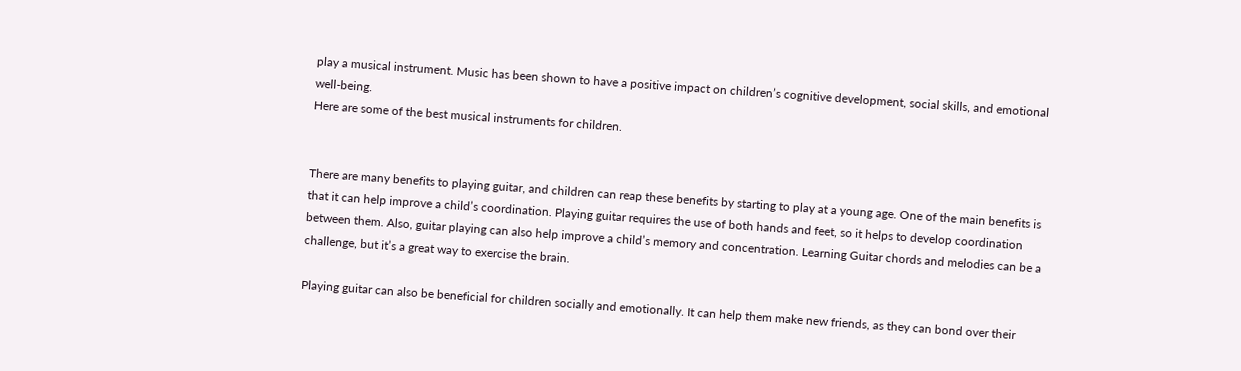play a musical instrument. Music has been shown to have a positive impact on children’s cognitive development, social skills, and emotional well-being.
Here are some of the best musical instruments for children.


There are many benefits to playing guitar, and children can reap these benefits by starting to play at a young age. One of the main benefits is that it can help improve a child’s coordination. Playing guitar requires the use of both hands and feet, so it helps to develop coordination between them. Also, guitar playing can also help improve a child’s memory and concentration. Learning Guitar chords and melodies can be a challenge, but it’s a great way to exercise the brain.

Playing guitar can also be beneficial for children socially and emotionally. It can help them make new friends, as they can bond over their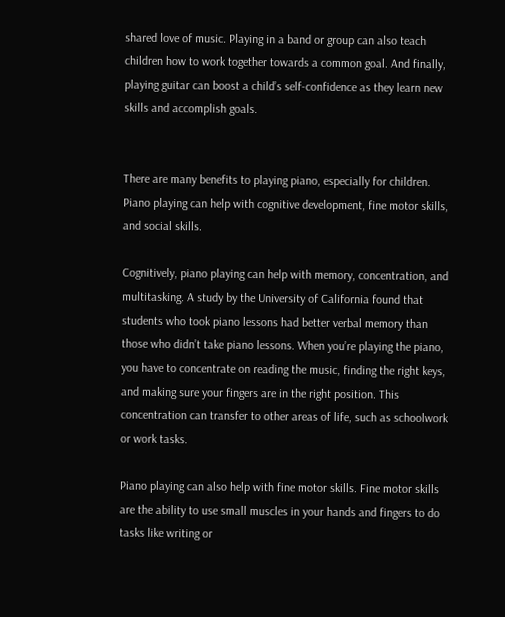shared love of music. Playing in a band or group can also teach children how to work together towards a common goal. And finally, playing guitar can boost a child’s self-confidence as they learn new skills and accomplish goals.


There are many benefits to playing piano, especially for children. Piano playing can help with cognitive development, fine motor skills, and social skills.

Cognitively, piano playing can help with memory, concentration, and multitasking. A study by the University of California found that students who took piano lessons had better verbal memory than those who didn’t take piano lessons. When you’re playing the piano, you have to concentrate on reading the music, finding the right keys, and making sure your fingers are in the right position. This concentration can transfer to other areas of life, such as schoolwork or work tasks.

Piano playing can also help with fine motor skills. Fine motor skills are the ability to use small muscles in your hands and fingers to do tasks like writing or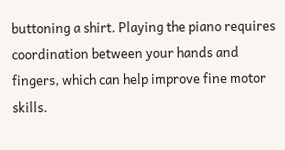buttoning a shirt. Playing the piano requires coordination between your hands and fingers, which can help improve fine motor skills.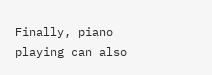Finally, piano playing can also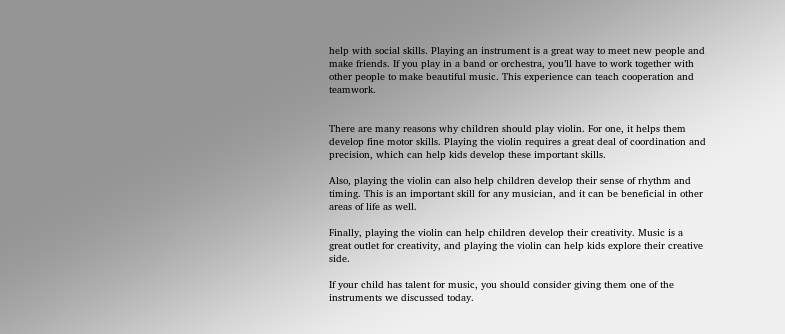help with social skills. Playing an instrument is a great way to meet new people and make friends. If you play in a band or orchestra, you’ll have to work together with other people to make beautiful music. This experience can teach cooperation and teamwork.


There are many reasons why children should play violin. For one, it helps them develop fine motor skills. Playing the violin requires a great deal of coordination and precision, which can help kids develop these important skills.

Also, playing the violin can also help children develop their sense of rhythm and timing. This is an important skill for any musician, and it can be beneficial in other areas of life as well.

Finally, playing the violin can help children develop their creativity. Music is a great outlet for creativity, and playing the violin can help kids explore their creative side.

If your child has talent for music, you should consider giving them one of the instruments we discussed today.